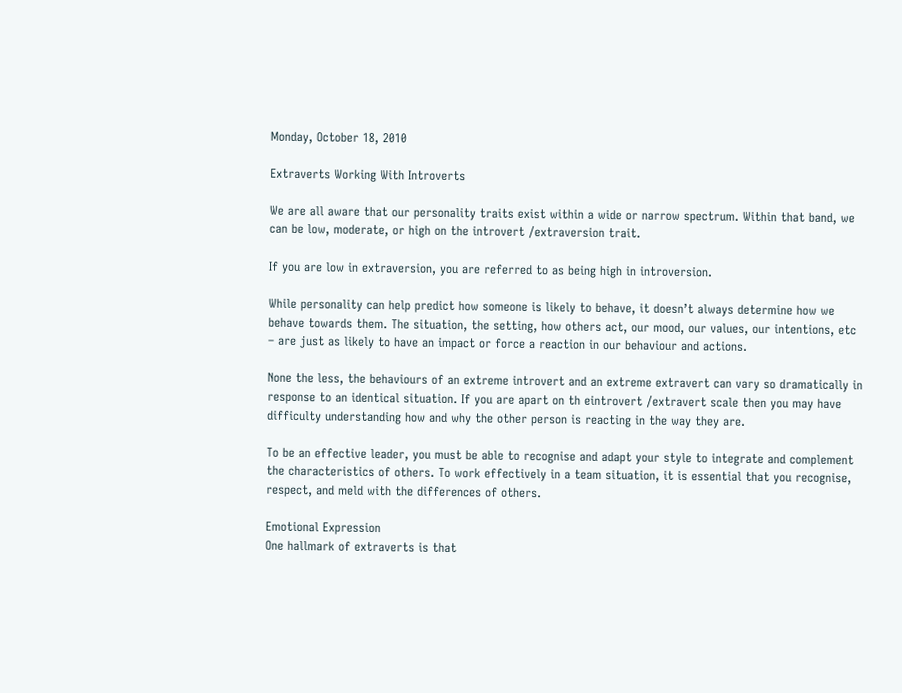Monday, October 18, 2010

Extraverts Working With Introverts

We are all aware that our personality traits exist within a wide or narrow spectrum. Within that band, we can be low, moderate, or high on the introvert /extraversion trait.

If you are low in extraversion, you are referred to as being high in introversion.

While personality can help predict how someone is likely to behave, it doesn’t always determine how we behave towards them. The situation, the setting, how others act, our mood, our values, our intentions, etc – are just as likely to have an impact or force a reaction in our behaviour and actions.

None the less, the behaviours of an extreme introvert and an extreme extravert can vary so dramatically in response to an identical situation. If you are apart on th eintrovert /extravert scale then you may have difficulty understanding how and why the other person is reacting in the way they are.

To be an effective leader, you must be able to recognise and adapt your style to integrate and complement the characteristics of others. To work effectively in a team situation, it is essential that you recognise, respect, and meld with the differences of others.

Emotional Expression
One hallmark of extraverts is that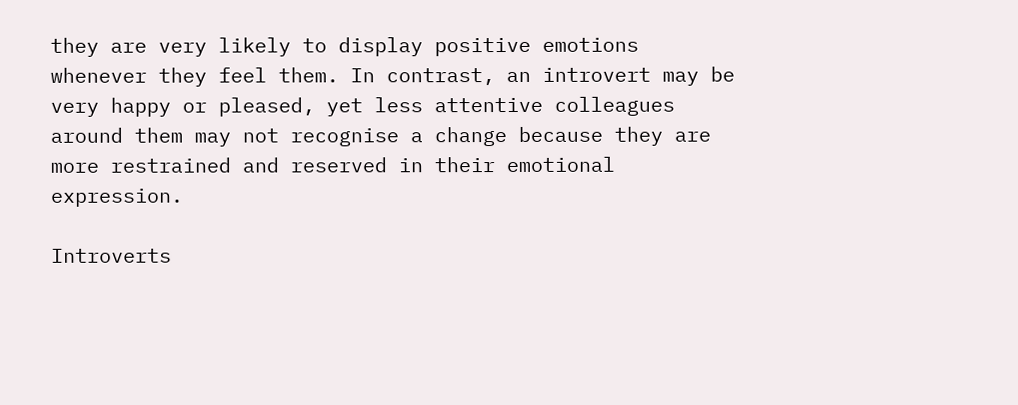they are very likely to display positive emotions whenever they feel them. In contrast, an introvert may be very happy or pleased, yet less attentive colleagues around them may not recognise a change because they are more restrained and reserved in their emotional expression.

Introverts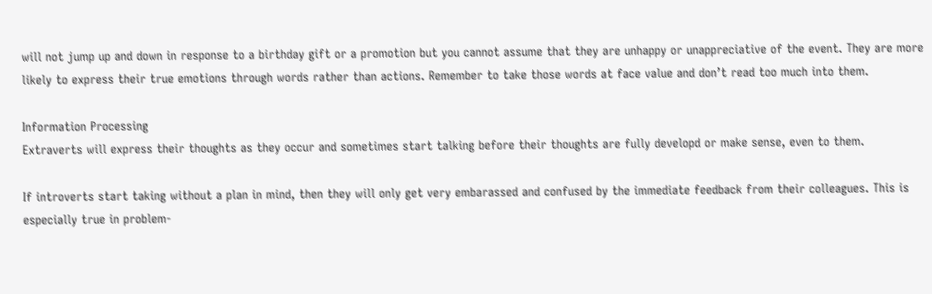will not jump up and down in response to a birthday gift or a promotion but you cannot assume that they are unhappy or unappreciative of the event. They are more likely to express their true emotions through words rather than actions. Remember to take those words at face value and don’t read too much into them.

Information Processing
Extraverts will express their thoughts as they occur and sometimes start talking before their thoughts are fully developd or make sense, even to them.

If introverts start taking without a plan in mind, then they will only get very embarassed and confused by the immediate feedback from their colleagues. This is especially true in problem-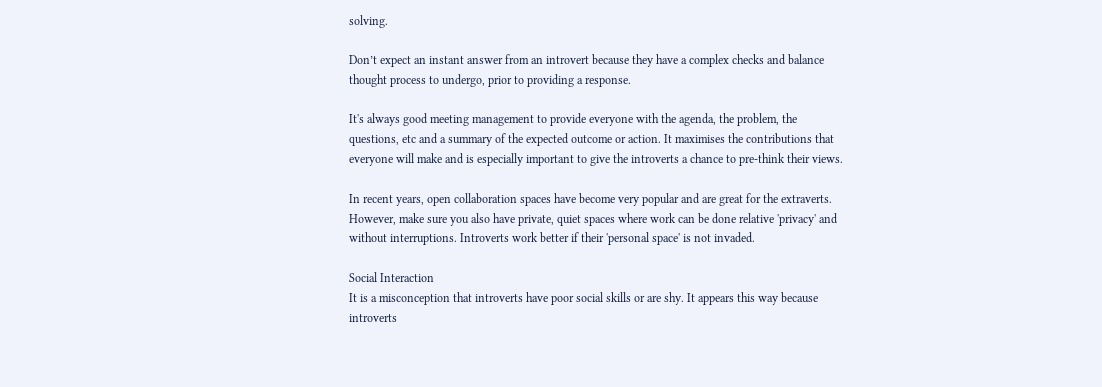solving.

Don’t expect an instant answer from an introvert because they have a complex checks and balance thought process to undergo, prior to providing a response.

It's always good meeting management to provide everyone with the agenda, the problem, the questions, etc and a summary of the expected outcome or action. It maximises the contributions that everyone will make and is especially important to give the introverts a chance to pre-think their views.

In recent years, open collaboration spaces have become very popular and are great for the extraverts. However, make sure you also have private, quiet spaces where work can be done relative 'privacy' and without interruptions. Introverts work better if their 'personal space' is not invaded.

Social Interaction
It is a misconception that introverts have poor social skills or are shy. It appears this way because introverts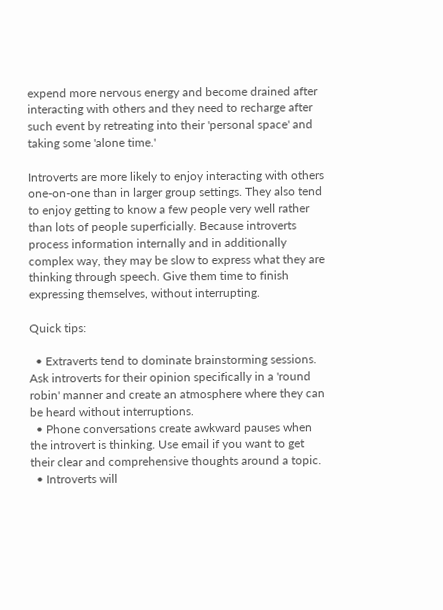expend more nervous energy and become drained after interacting with others and they need to recharge after such event by retreating into their 'personal space' and taking some 'alone time.'

Introverts are more likely to enjoy interacting with others one-on-one than in larger group settings. They also tend to enjoy getting to know a few people very well rather than lots of people superficially. Because introverts process information internally and in additionally complex way, they may be slow to express what they are thinking through speech. Give them time to finish expressing themselves, without interrupting.

Quick tips:

  • Extraverts tend to dominate brainstorming sessions. Ask introverts for their opinion specifically in a 'round robin' manner and create an atmosphere where they can be heard without interruptions.
  • Phone conversations create awkward pauses when the introvert is thinking. Use email if you want to get their clear and comprehensive thoughts around a topic.
  • Introverts will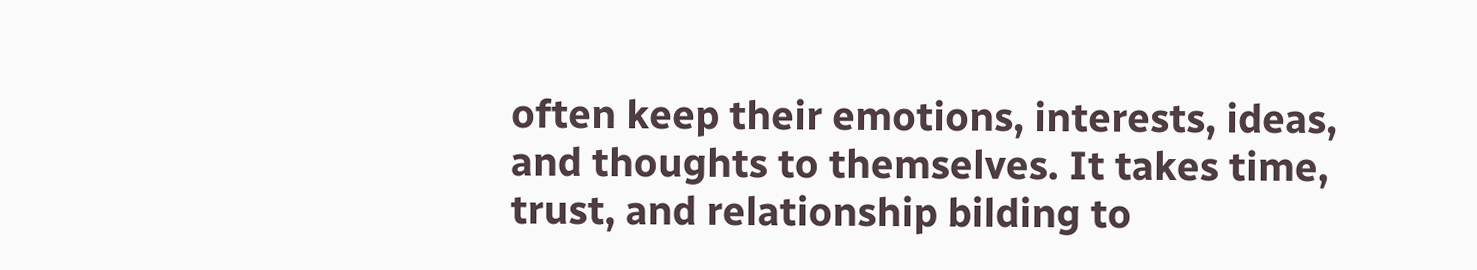often keep their emotions, interests, ideas, and thoughts to themselves. It takes time, trust, and relationship bilding to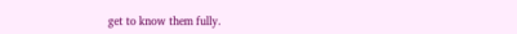get to know them fully.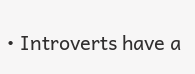• Introverts have a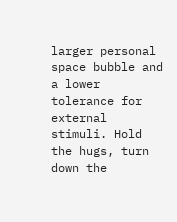larger personal space bubble and a lower tolerance for external stimuli. Hold the hugs, turn down the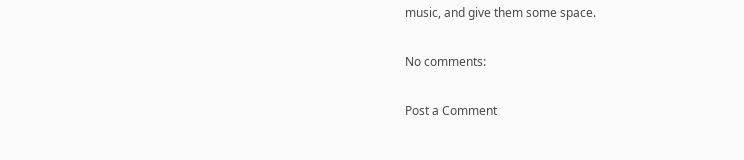music, and give them some space.

No comments:

Post a Comment